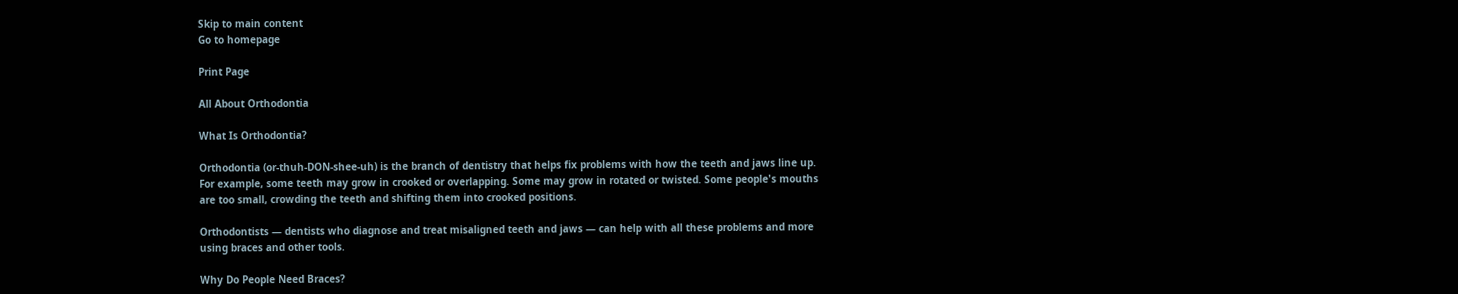Skip to main content
Go to homepage

Print Page

All About Orthodontia

What Is Orthodontia?

Orthodontia (or-thuh-DON-shee-uh) is the branch of dentistry that helps fix problems with how the teeth and jaws line up. For example, some teeth may grow in crooked or overlapping. Some may grow in rotated or twisted. Some people's mouths are too small, crowding the teeth and shifting them into crooked positions.

Orthodontists — dentists who diagnose and treat misaligned teeth and jaws — can help with all these problems and more using braces and other tools.

Why Do People Need Braces?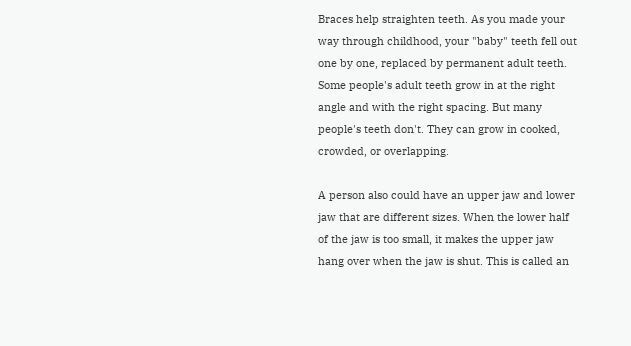Braces help straighten teeth. As you made your way through childhood, your "baby" teeth fell out one by one, replaced by permanent adult teeth. Some people's adult teeth grow in at the right angle and with the right spacing. But many people's teeth don't. They can grow in cooked, crowded, or overlapping.

A person also could have an upper jaw and lower jaw that are different sizes. When the lower half of the jaw is too small, it makes the upper jaw hang over when the jaw is shut. This is called an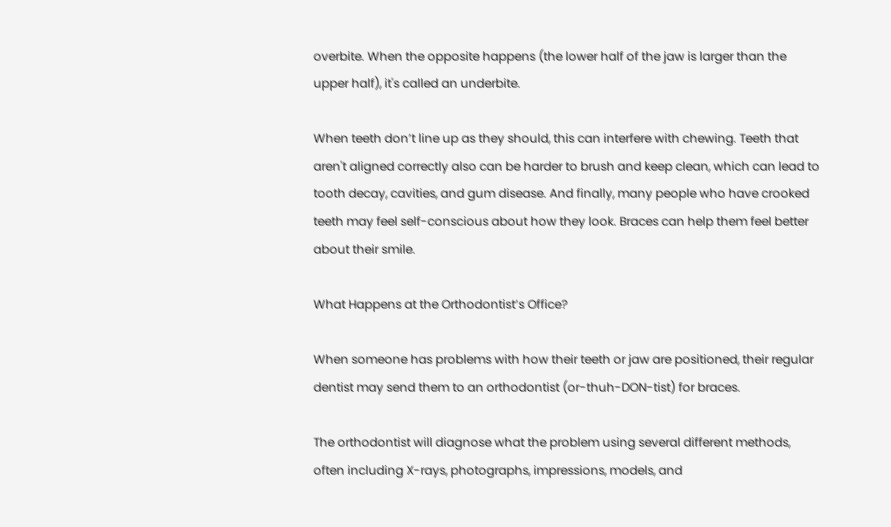overbite. When the opposite happens (the lower half of the jaw is larger than the upper half), it's called an underbite.

When teeth don’t line up as they should, this can interfere with chewing. Teeth that aren't aligned correctly also can be harder to brush and keep clean, which can lead to tooth decay, cavities, and gum disease. And finally, many people who have crooked teeth may feel self-conscious about how they look. Braces can help them feel better about their smile.

What Happens at the Orthodontist’s Office?

When someone has problems with how their teeth or jaw are positioned, their regular dentist may send them to an orthodontist (or-thuh-DON-tist) for braces.

The orthodontist will diagnose what the problem using several different methods, often including X-rays, photographs, impressions, models, and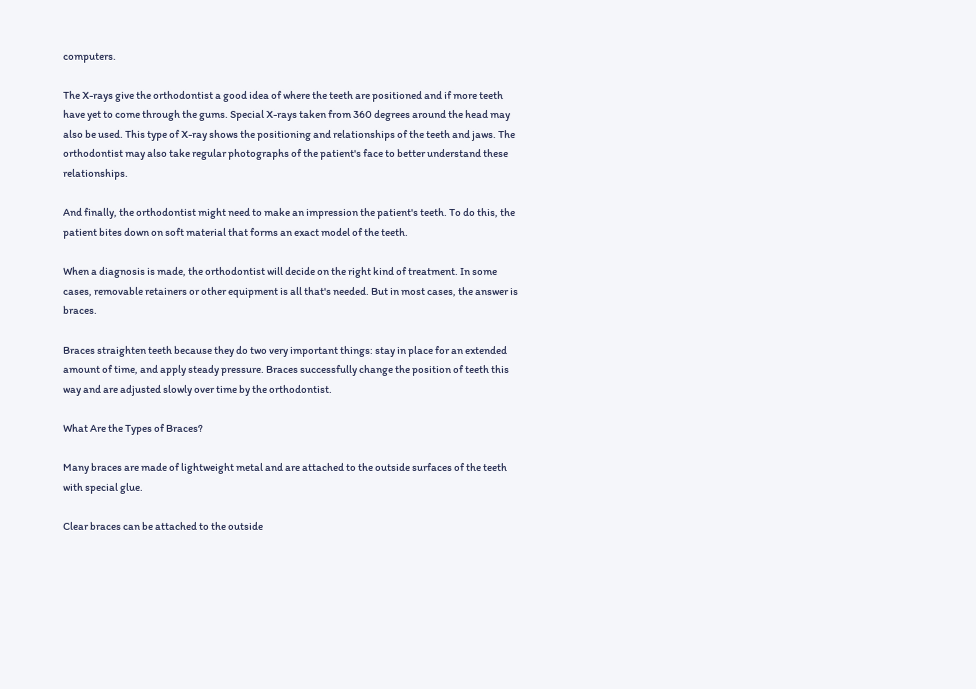computers.

The X-rays give the orthodontist a good idea of where the teeth are positioned and if more teeth have yet to come through the gums. Special X-rays taken from 360 degrees around the head may also be used. This type of X-ray shows the positioning and relationships of the teeth and jaws. The orthodontist may also take regular photographs of the patient's face to better understand these relationships.

And finally, the orthodontist might need to make an impression the patient's teeth. To do this, the patient bites down on soft material that forms an exact model of the teeth.

When a diagnosis is made, the orthodontist will decide on the right kind of treatment. In some cases, removable retainers or other equipment is all that's needed. But in most cases, the answer is braces.

Braces straighten teeth because they do two very important things: stay in place for an extended amount of time, and apply steady pressure. Braces successfully change the position of teeth this way and are adjusted slowly over time by the orthodontist.

What Are the Types of Braces?

Many braces are made of lightweight metal and are attached to the outside surfaces of the teeth with special glue.

Clear braces can be attached to the outside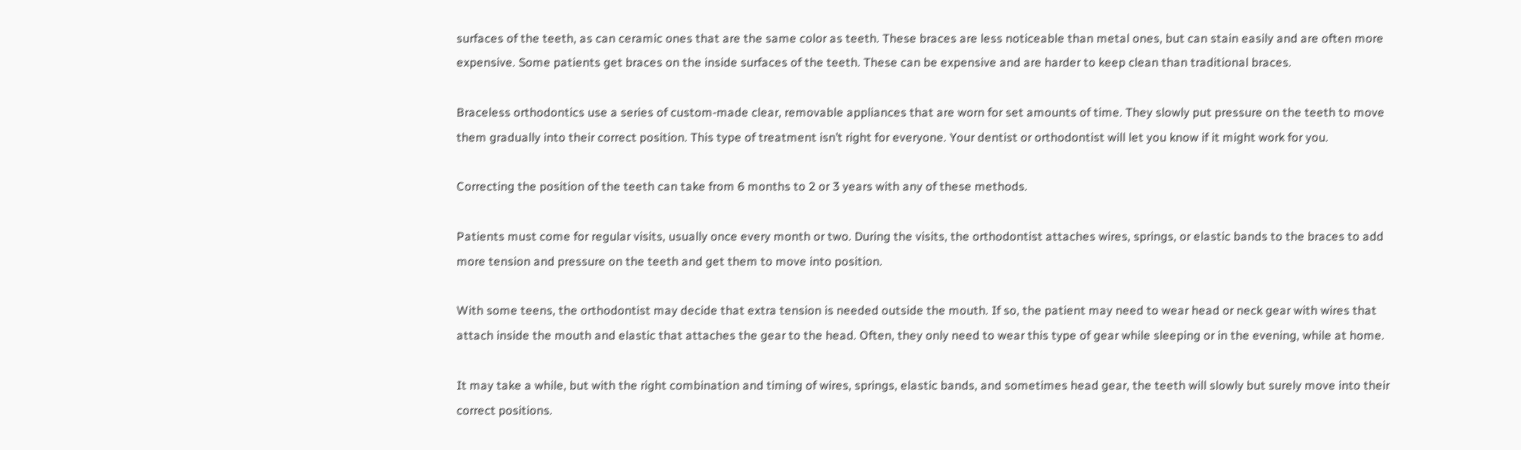surfaces of the teeth, as can ceramic ones that are the same color as teeth. These braces are less noticeable than metal ones, but can stain easily and are often more expensive. Some patients get braces on the inside surfaces of the teeth. These can be expensive and are harder to keep clean than traditional braces.

Braceless orthodontics use a series of custom-made clear, removable appliances that are worn for set amounts of time. They slowly put pressure on the teeth to move them gradually into their correct position. This type of treatment isn’t right for everyone. Your dentist or orthodontist will let you know if it might work for you.

Correcting the position of the teeth can take from 6 months to 2 or 3 years with any of these methods.

Patients must come for regular visits, usually once every month or two. During the visits, the orthodontist attaches wires, springs, or elastic bands to the braces to add more tension and pressure on the teeth and get them to move into position.

With some teens, the orthodontist may decide that extra tension is needed outside the mouth. If so, the patient may need to wear head or neck gear with wires that attach inside the mouth and elastic that attaches the gear to the head. Often, they only need to wear this type of gear while sleeping or in the evening, while at home.

It may take a while, but with the right combination and timing of wires, springs, elastic bands, and sometimes head gear, the teeth will slowly but surely move into their correct positions.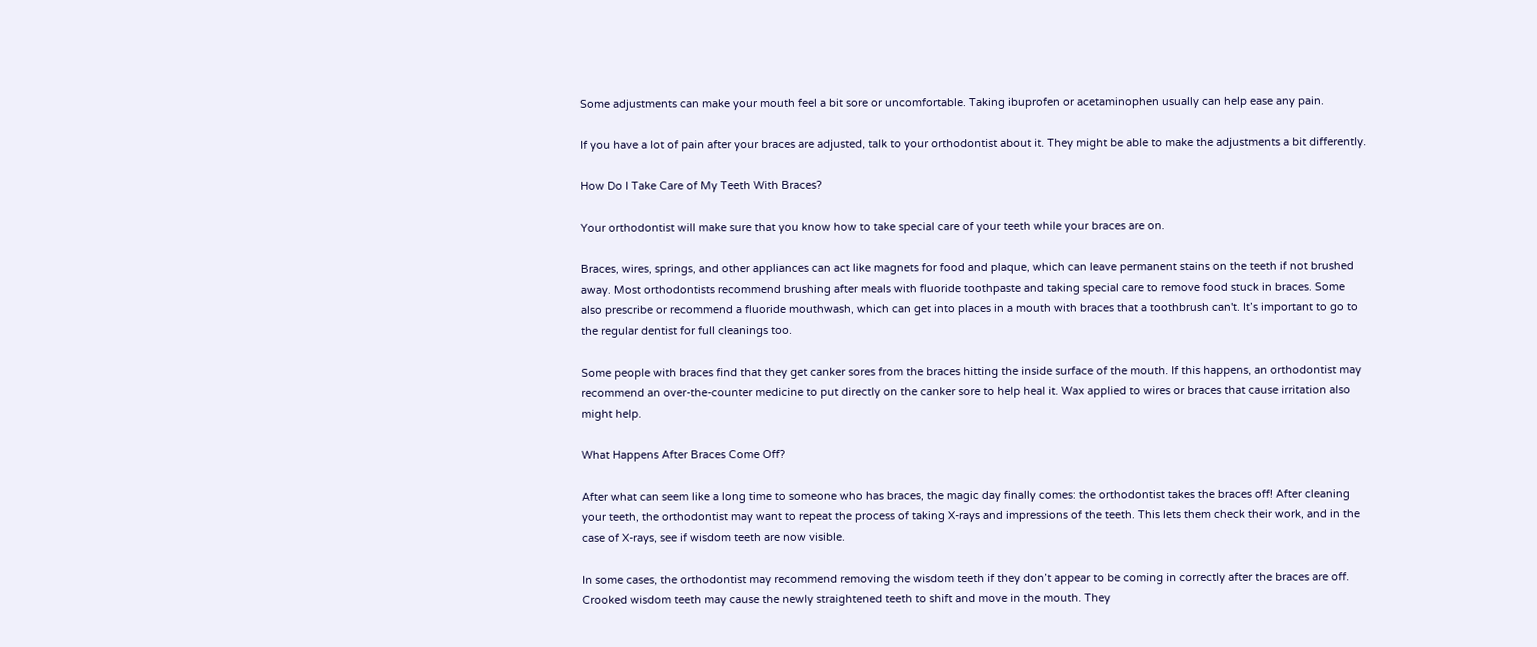Some adjustments can make your mouth feel a bit sore or uncomfortable. Taking ibuprofen or acetaminophen usually can help ease any pain.

If you have a lot of pain after your braces are adjusted, talk to your orthodontist about it. They might be able to make the adjustments a bit differently.

How Do I Take Care of My Teeth With Braces?

Your orthodontist will make sure that you know how to take special care of your teeth while your braces are on.

Braces, wires, springs, and other appliances can act like magnets for food and plaque, which can leave permanent stains on the teeth if not brushed away. Most orthodontists recommend brushing after meals with fluoride toothpaste and taking special care to remove food stuck in braces. Some also prescribe or recommend a fluoride mouthwash, which can get into places in a mouth with braces that a toothbrush can't. It’s important to go to the regular dentist for full cleanings too.

Some people with braces find that they get canker sores from the braces hitting the inside surface of the mouth. If this happens, an orthodontist may recommend an over-the-counter medicine to put directly on the canker sore to help heal it. Wax applied to wires or braces that cause irritation also might help.

What Happens After Braces Come Off?

After what can seem like a long time to someone who has braces, the magic day finally comes: the orthodontist takes the braces off! After cleaning your teeth, the orthodontist may want to repeat the process of taking X-rays and impressions of the teeth. This lets them check their work, and in the case of X-rays, see if wisdom teeth are now visible.

In some cases, the orthodontist may recommend removing the wisdom teeth if they don’t appear to be coming in correctly after the braces are off. Crooked wisdom teeth may cause the newly straightened teeth to shift and move in the mouth. They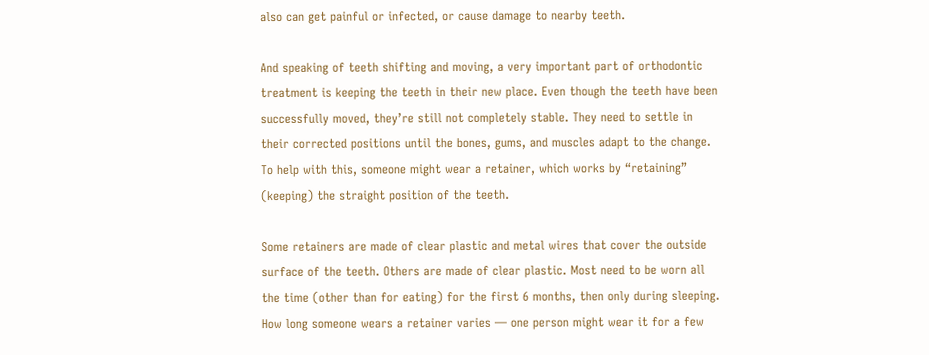also can get painful or infected, or cause damage to nearby teeth.

And speaking of teeth shifting and moving, a very important part of orthodontic treatment is keeping the teeth in their new place. Even though the teeth have been successfully moved, they’re still not completely stable. They need to settle in their corrected positions until the bones, gums, and muscles adapt to the change. To help with this, someone might wear a retainer, which works by “retaining” (keeping) the straight position of the teeth.

Some retainers are made of clear plastic and metal wires that cover the outside surface of the teeth. Others are made of clear plastic. Most need to be worn all the time (other than for eating) for the first 6 months, then only during sleeping. How long someone wears a retainer varies — one person might wear it for a few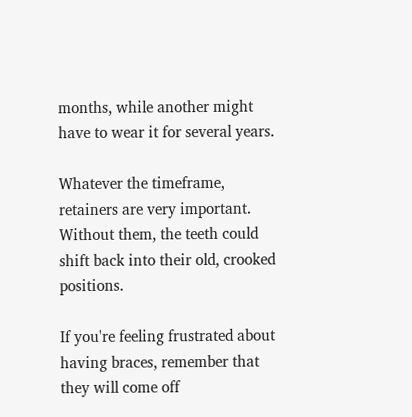months, while another might have to wear it for several years.

Whatever the timeframe, retainers are very important. Without them, the teeth could shift back into their old, crooked positions.

If you're feeling frustrated about having braces, remember that they will come off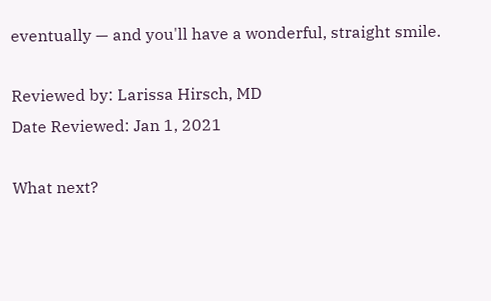eventually — and you'll have a wonderful, straight smile.

Reviewed by: Larissa Hirsch, MD
Date Reviewed: Jan 1, 2021

What next?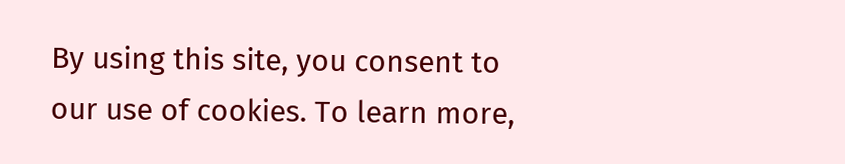By using this site, you consent to our use of cookies. To learn more,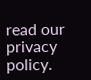read our privacy policy.